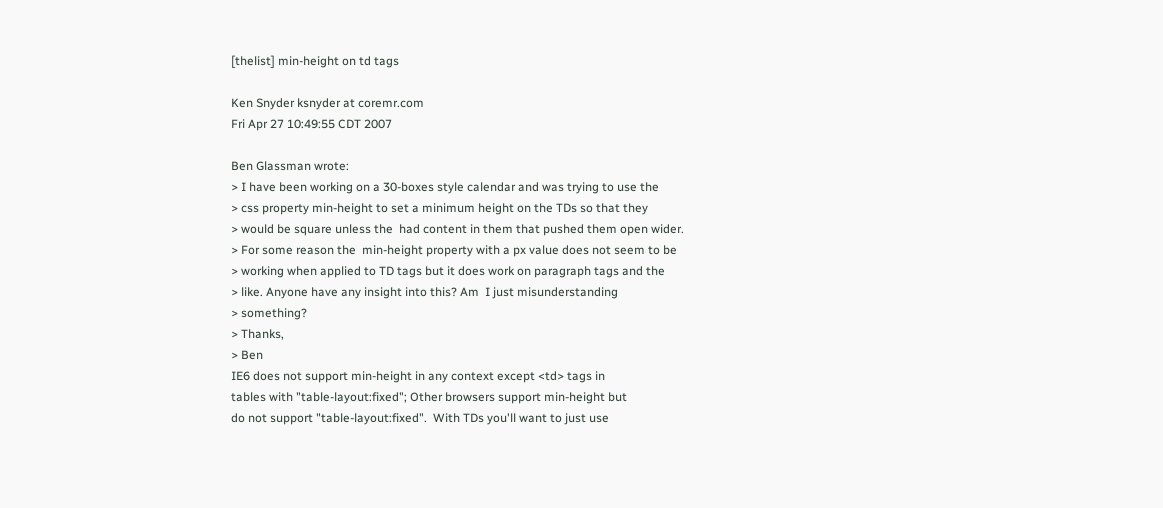[thelist] min-height on td tags

Ken Snyder ksnyder at coremr.com
Fri Apr 27 10:49:55 CDT 2007

Ben Glassman wrote:
> I have been working on a 30-boxes style calendar and was trying to use the
> css property min-height to set a minimum height on the TDs so that they
> would be square unless the  had content in them that pushed them open wider.
> For some reason the  min-height property with a px value does not seem to be
> working when applied to TD tags but it does work on paragraph tags and the
> like. Anyone have any insight into this? Am  I just misunderstanding
> something?
> Thanks,
> Ben
IE6 does not support min-height in any context except <td> tags in
tables with "table-layout:fixed"; Other browsers support min-height but
do not support "table-layout:fixed".  With TDs you'll want to just use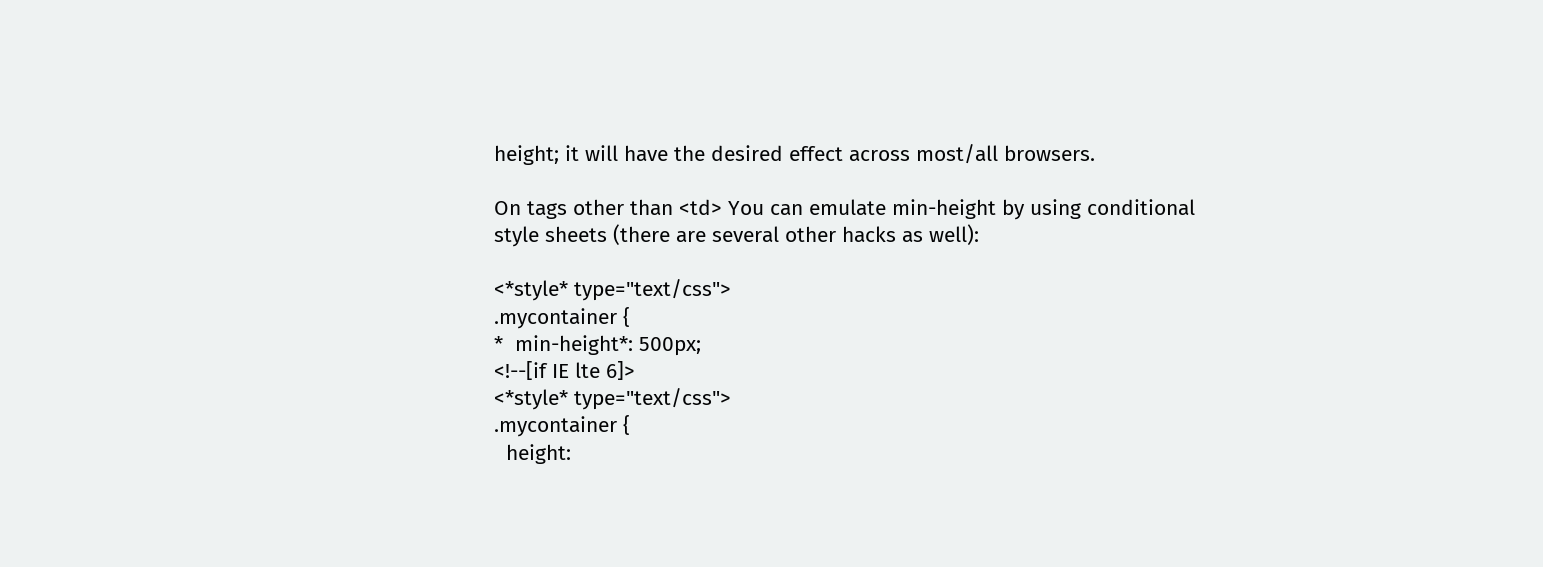height; it will have the desired effect across most/all browsers.

On tags other than <td> You can emulate min-height by using conditional
style sheets (there are several other hacks as well):

<*style* type="text/css">
.mycontainer {
*  min-height*: 500px;
<!--[if IE lte 6]>
<*style* type="text/css">
.mycontainer {
  height: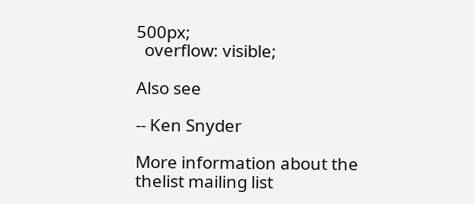500px;
  overflow: visible;

Also see

-- Ken Snyder

More information about the thelist mailing list